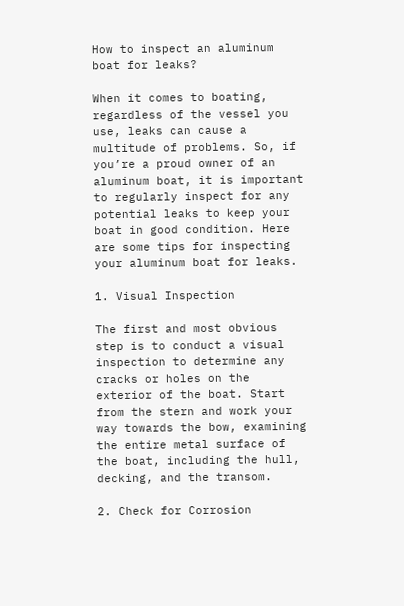How to inspect an aluminum boat for leaks?

When it comes to boating, regardless of the vessel you use, leaks can cause a multitude of problems. So, if you’re a proud owner of an aluminum boat, it is important to regularly inspect for any potential leaks to keep your boat in good condition. Here are some tips for inspecting your aluminum boat for leaks.

1. Visual Inspection

The first and most obvious step is to conduct a visual inspection to determine any cracks or holes on the exterior of the boat. Start from the stern and work your way towards the bow, examining the entire metal surface of the boat, including the hull, decking, and the transom.

2. Check for Corrosion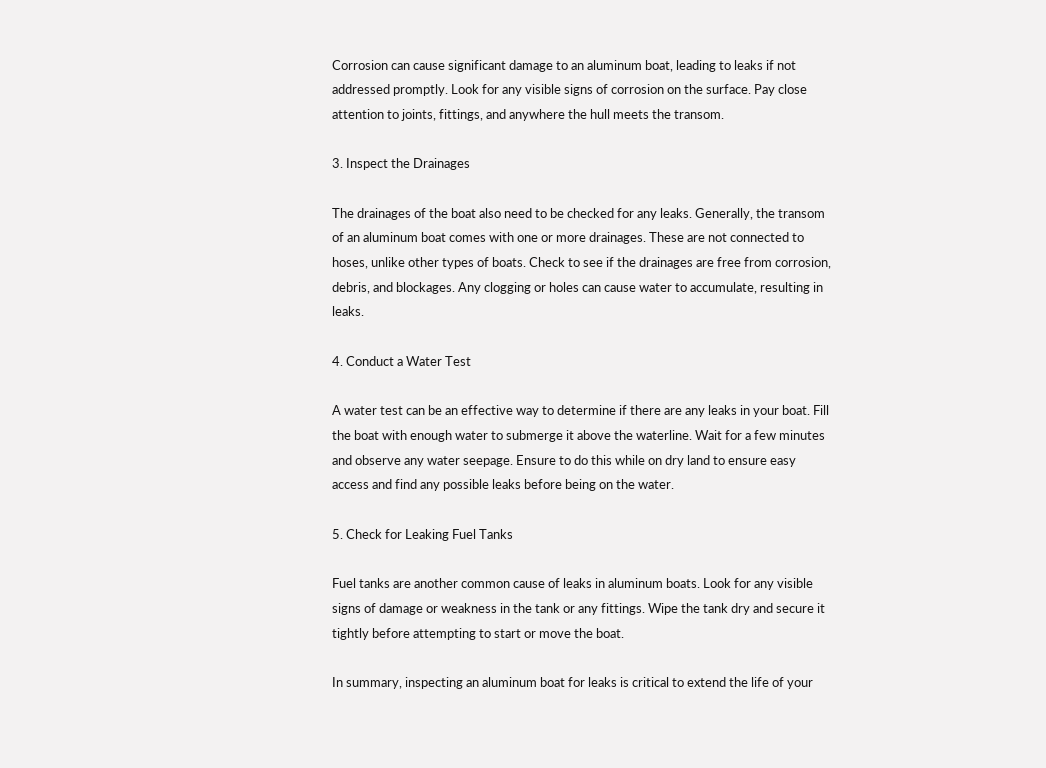Corrosion can cause significant damage to an aluminum boat, leading to leaks if not addressed promptly. Look for any visible signs of corrosion on the surface. Pay close attention to joints, fittings, and anywhere the hull meets the transom.

3. Inspect the Drainages

The drainages of the boat also need to be checked for any leaks. Generally, the transom of an aluminum boat comes with one or more drainages. These are not connected to hoses, unlike other types of boats. Check to see if the drainages are free from corrosion, debris, and blockages. Any clogging or holes can cause water to accumulate, resulting in leaks.

4. Conduct a Water Test

A water test can be an effective way to determine if there are any leaks in your boat. Fill the boat with enough water to submerge it above the waterline. Wait for a few minutes and observe any water seepage. Ensure to do this while on dry land to ensure easy access and find any possible leaks before being on the water.

5. Check for Leaking Fuel Tanks

Fuel tanks are another common cause of leaks in aluminum boats. Look for any visible signs of damage or weakness in the tank or any fittings. Wipe the tank dry and secure it tightly before attempting to start or move the boat.

In summary, inspecting an aluminum boat for leaks is critical to extend the life of your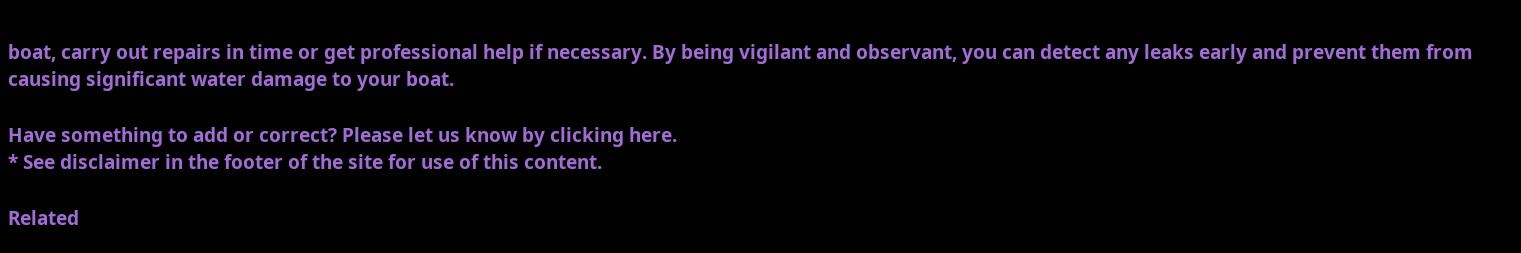boat, carry out repairs in time or get professional help if necessary. By being vigilant and observant, you can detect any leaks early and prevent them from causing significant water damage to your boat.

Have something to add or correct? Please let us know by clicking here.
* See disclaimer in the footer of the site for use of this content.

Related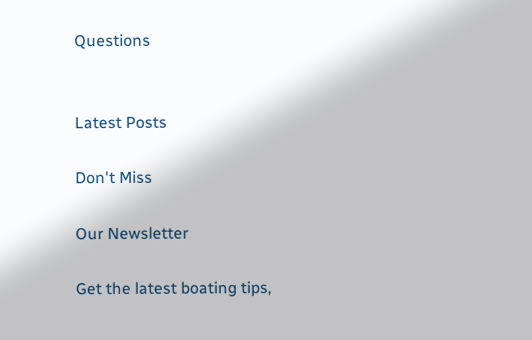Questions


Latest Posts

Don't Miss

Our Newsletter

Get the latest boating tips,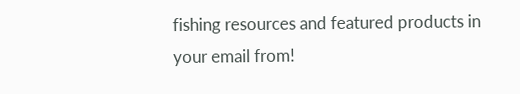fishing resources and featured products in your email from!